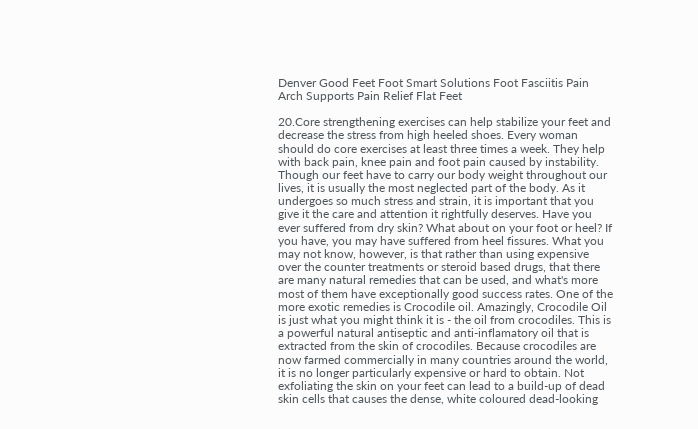Denver Good Feet Foot Smart Solutions Foot Fasciitis Pain Arch Supports Pain Relief Flat Feet

20.Core strengthening exercises can help stabilize your feet and decrease the stress from high heeled shoes. Every woman should do core exercises at least three times a week. They help with back pain, knee pain and foot pain caused by instability. Though our feet have to carry our body weight throughout our lives, it is usually the most neglected part of the body. As it undergoes so much stress and strain, it is important that you give it the care and attention it rightfully deserves. Have you ever suffered from dry skin? What about on your foot or heel? If you have, you may have suffered from heel fissures. What you may not know, however, is that rather than using expensive over the counter treatments or steroid based drugs, that there are many natural remedies that can be used, and what's more most of them have exceptionally good success rates. One of the more exotic remedies is Crocodile oil. Amazingly, Crocodile Oil is just what you might think it is - the oil from crocodiles. This is a powerful natural antiseptic and anti-inflamatory oil that is extracted from the skin of crocodiles. Because crocodiles are now farmed commercially in many countries around the world, it is no longer particularly expensive or hard to obtain. Not exfoliating the skin on your feet can lead to a build-up of dead skin cells that causes the dense, white coloured dead-looking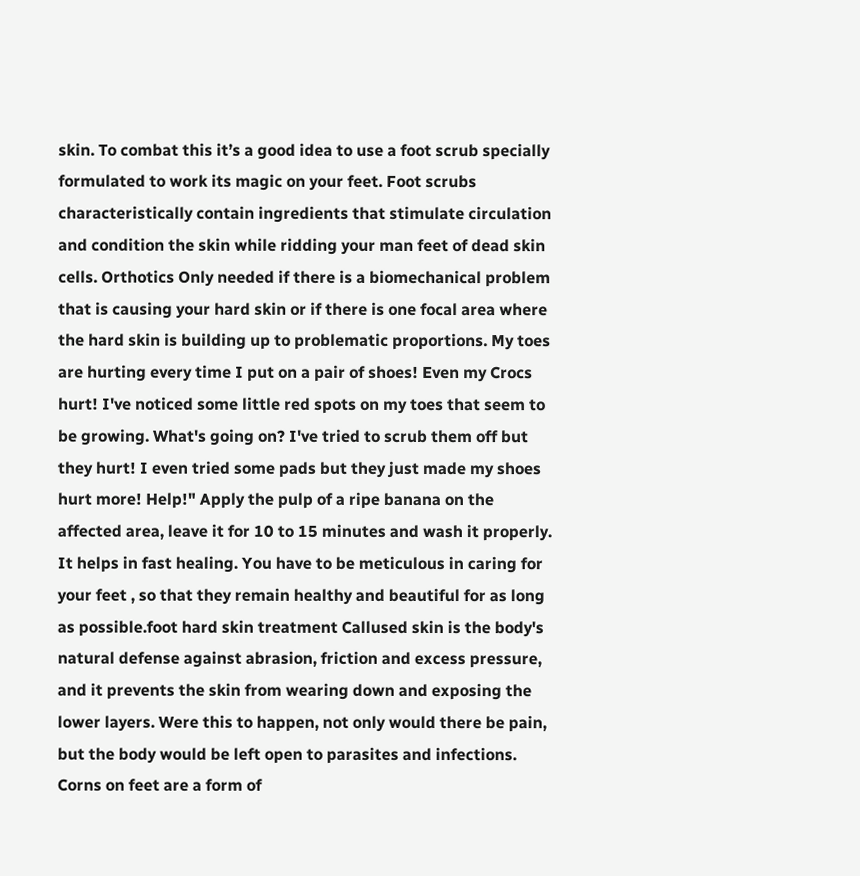skin. To combat this it’s a good idea to use a foot scrub specially formulated to work its magic on your feet. Foot scrubs characteristically contain ingredients that stimulate circulation and condition the skin while ridding your man feet of dead skin cells. Orthotics Only needed if there is a biomechanical problem that is causing your hard skin or if there is one focal area where the hard skin is building up to problematic proportions. My toes are hurting every time I put on a pair of shoes! Even my Crocs hurt! I've noticed some little red spots on my toes that seem to be growing. What's going on? I've tried to scrub them off but they hurt! I even tried some pads but they just made my shoes hurt more! Help!" Apply the pulp of a ripe banana on the affected area, leave it for 10 to 15 minutes and wash it properly. It helps in fast healing. You have to be meticulous in caring for your feet , so that they remain healthy and beautiful for as long as possible.foot hard skin treatment Callused skin is the body's natural defense against abrasion, friction and excess pressure, and it prevents the skin from wearing down and exposing the lower layers. Were this to happen, not only would there be pain, but the body would be left open to parasites and infections. Corns on feet are a form of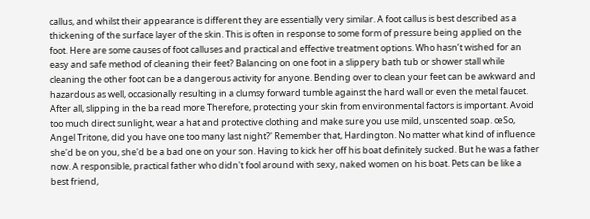callus, and whilst their appearance is different they are essentially very similar. A foot callus is best described as a thickening of the surface layer of the skin. This is often in response to some form of pressure being applied on the foot. Here are some causes of foot calluses and practical and effective treatment options. Who hasn’t wished for an easy and safe method of cleaning their feet? Balancing on one foot in a slippery bath tub or shower stall while cleaning the other foot can be a dangerous activity for anyone. Bending over to clean your feet can be awkward and hazardous as well, occasionally resulting in a clumsy forward tumble against the hard wall or even the metal faucet. After all, slipping in the ba read more Therefore, protecting your skin from environmental factors is important. Avoid too much direct sunlight, wear a hat and protective clothing and make sure you use mild, unscented soap. œSo, Angel Tritone, did you have one too many last night?' Remember that, Hardington. No matter what kind of influence she'd be on you, she'd be a bad one on your son. Having to kick her off his boat definitely sucked. But he was a father now. A responsible, practical father who didn't fool around with sexy, naked women on his boat. Pets can be like a best friend,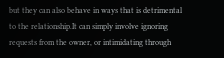but they can also behave in ways that is detrimental to the relationship.It can simply involve ignoring requests from the owner, or intimidating through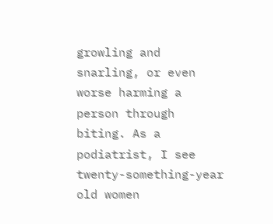growling and snarling, or even worse harming a person through biting. As a podiatrist, I see twenty-something-year old women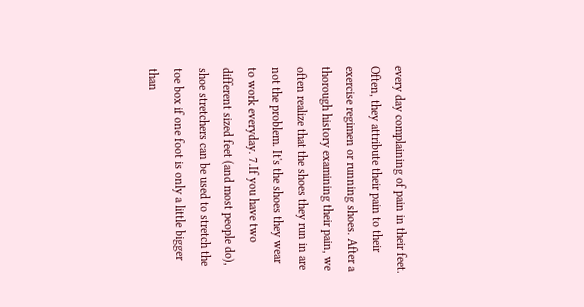every day complaining of pain in their feet. Often, they attribute their pain to their exercise regimen or running shoes. After a thorough history examining their pain, we often realize that the shoes they run in are not the problem. It's the shoes they wear to work everyday. 7.If you have two different sized feet (and most people do), shoe stretchers can be used to stretch the toe box if one foot is only a little bigger than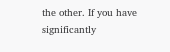the other. If you have significantly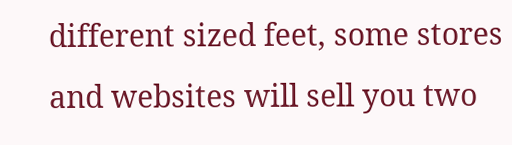different sized feet, some stores and websites will sell you two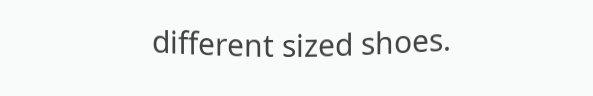different sized shoes.